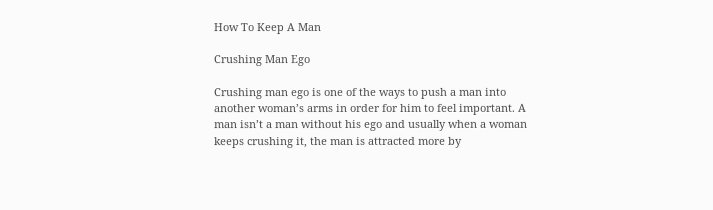How To Keep A Man

Crushing Man Ego

Crushing man ego is one of the ways to push a man into another woman’s arms in order for him to feel important. A man isn’t a man without his ego and usually when a woman keeps crushing it, the man is attracted more by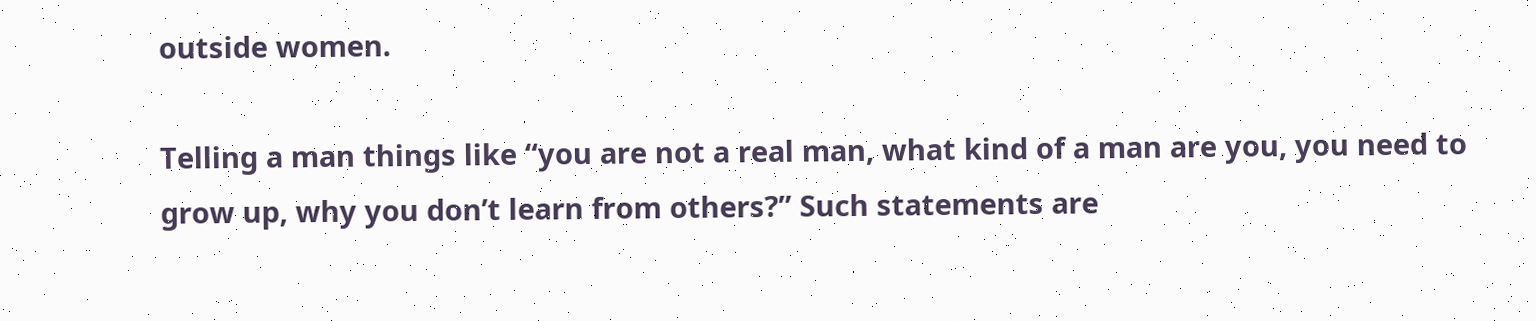outside women.

Telling a man things like “you are not a real man, what kind of a man are you, you need to grow up, why you don’t learn from others?” Such statements are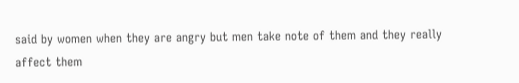said by women when they are angry but men take note of them and they really affect them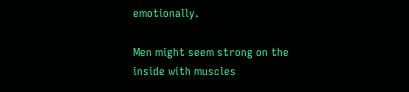emotionally.

Men might seem strong on the inside with muscles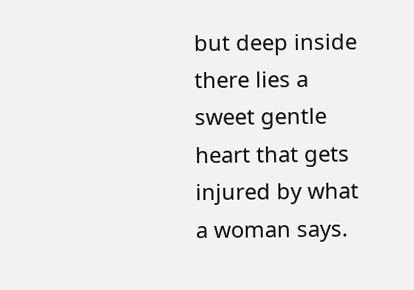but deep inside there lies a sweet gentle heart that gets injured by what a woman says.